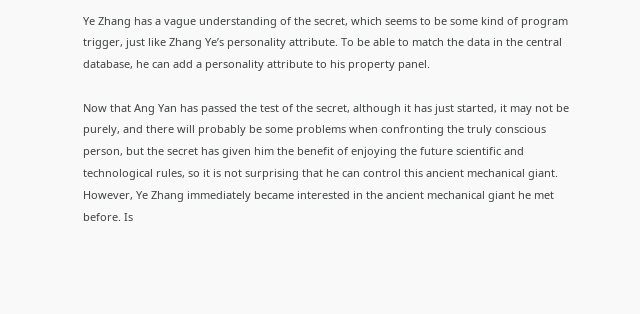Ye Zhang has a vague understanding of the secret, which seems to be some kind of program trigger, just like Zhang Ye’s personality attribute. To be able to match the data in the central database, he can add a personality attribute to his property panel.

Now that Ang Yan has passed the test of the secret, although it has just started, it may not be purely, and there will probably be some problems when confronting the truly conscious person, but the secret has given him the benefit of enjoying the future scientific and technological rules, so it is not surprising that he can control this ancient mechanical giant.
However, Ye Zhang immediately became interested in the ancient mechanical giant he met before. Is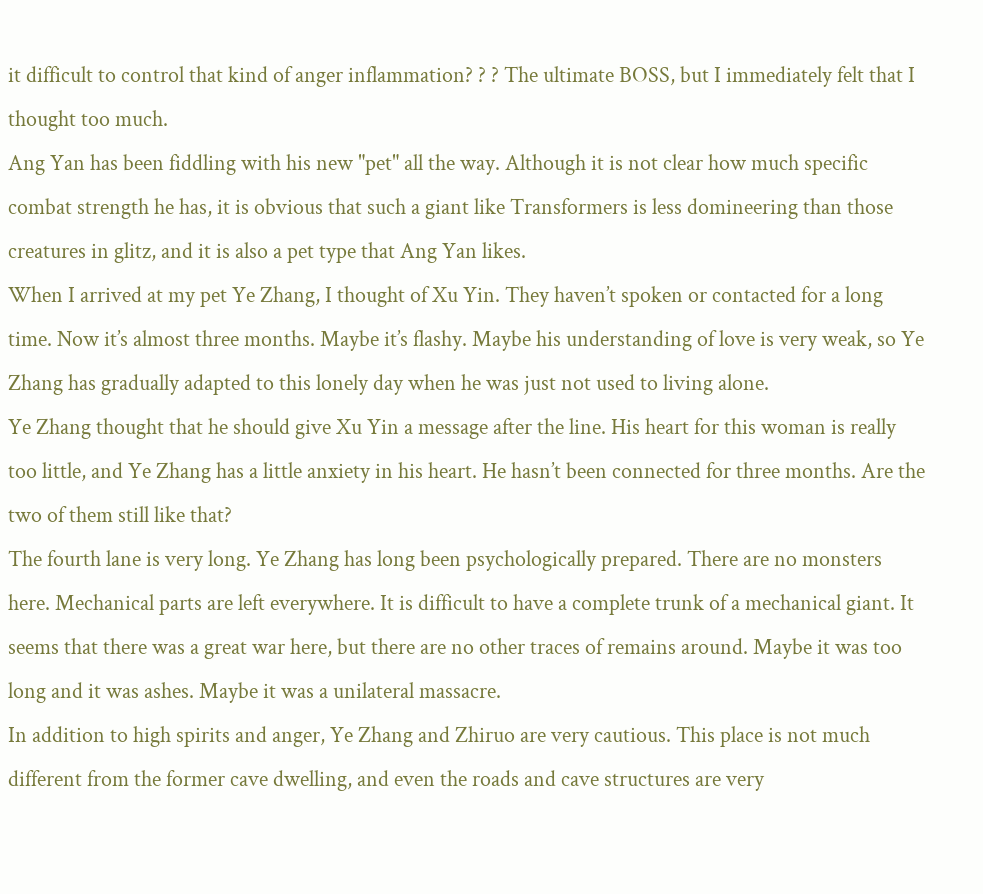it difficult to control that kind of anger inflammation? ? ? The ultimate BOSS, but I immediately felt that I thought too much.
Ang Yan has been fiddling with his new "pet" all the way. Although it is not clear how much specific combat strength he has, it is obvious that such a giant like Transformers is less domineering than those creatures in glitz, and it is also a pet type that Ang Yan likes.
When I arrived at my pet Ye Zhang, I thought of Xu Yin. They haven’t spoken or contacted for a long time. Now it’s almost three months. Maybe it’s flashy. Maybe his understanding of love is very weak, so Ye Zhang has gradually adapted to this lonely day when he was just not used to living alone.
Ye Zhang thought that he should give Xu Yin a message after the line. His heart for this woman is really too little, and Ye Zhang has a little anxiety in his heart. He hasn’t been connected for three months. Are the two of them still like that?
The fourth lane is very long. Ye Zhang has long been psychologically prepared. There are no monsters here. Mechanical parts are left everywhere. It is difficult to have a complete trunk of a mechanical giant. It seems that there was a great war here, but there are no other traces of remains around. Maybe it was too long and it was ashes. Maybe it was a unilateral massacre.
In addition to high spirits and anger, Ye Zhang and Zhiruo are very cautious. This place is not much different from the former cave dwelling, and even the roads and cave structures are very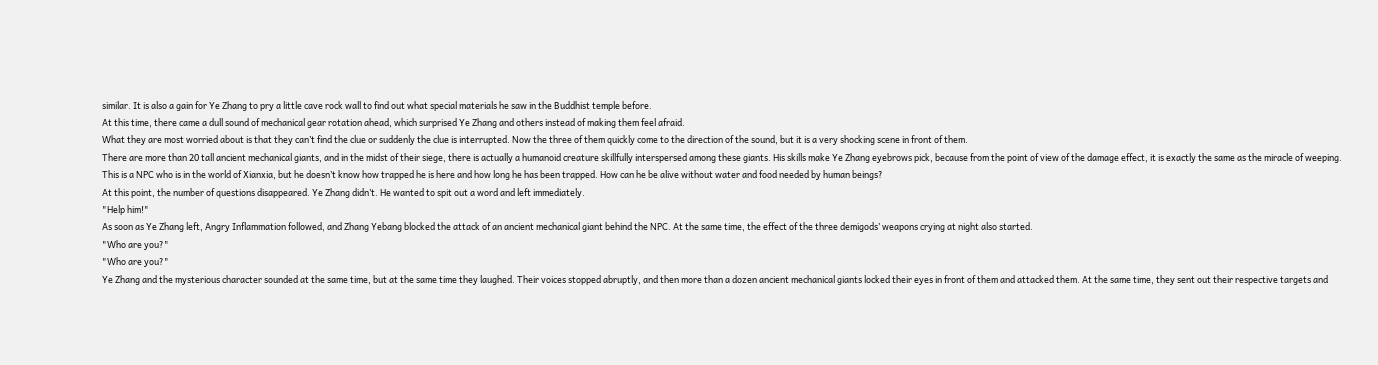similar. It is also a gain for Ye Zhang to pry a little cave rock wall to find out what special materials he saw in the Buddhist temple before.
At this time, there came a dull sound of mechanical gear rotation ahead, which surprised Ye Zhang and others instead of making them feel afraid.
What they are most worried about is that they can’t find the clue or suddenly the clue is interrupted. Now the three of them quickly come to the direction of the sound, but it is a very shocking scene in front of them.
There are more than 20 tall ancient mechanical giants, and in the midst of their siege, there is actually a humanoid creature skillfully interspersed among these giants. His skills make Ye Zhang eyebrows pick, because from the point of view of the damage effect, it is exactly the same as the miracle of weeping.
This is a NPC who is in the world of Xianxia, but he doesn’t know how trapped he is here and how long he has been trapped. How can he be alive without water and food needed by human beings?
At this point, the number of questions disappeared. Ye Zhang didn’t. He wanted to spit out a word and left immediately.
"Help him!"
As soon as Ye Zhang left, Angry Inflammation followed, and Zhang Yebang blocked the attack of an ancient mechanical giant behind the NPC. At the same time, the effect of the three demigods’ weapons crying at night also started.
"Who are you?"
"Who are you?"
Ye Zhang and the mysterious character sounded at the same time, but at the same time they laughed. Their voices stopped abruptly, and then more than a dozen ancient mechanical giants locked their eyes in front of them and attacked them. At the same time, they sent out their respective targets and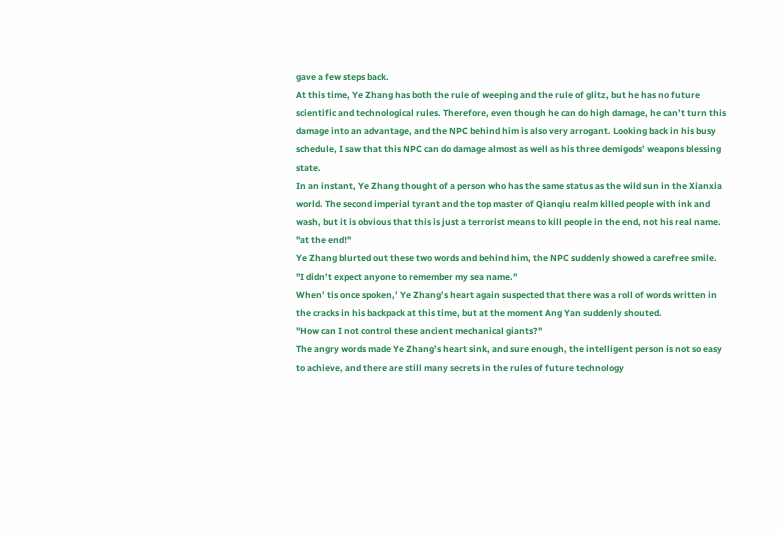gave a few steps back.
At this time, Ye Zhang has both the rule of weeping and the rule of glitz, but he has no future scientific and technological rules. Therefore, even though he can do high damage, he can’t turn this damage into an advantage, and the NPC behind him is also very arrogant. Looking back in his busy schedule, I saw that this NPC can do damage almost as well as his three demigods’ weapons blessing state.
In an instant, Ye Zhang thought of a person who has the same status as the wild sun in the Xianxia world. The second imperial tyrant and the top master of Qianqiu realm killed people with ink and wash, but it is obvious that this is just a terrorist means to kill people in the end, not his real name.
"at the end!"
Ye Zhang blurted out these two words and behind him, the NPC suddenly showed a carefree smile.
"I didn’t expect anyone to remember my sea name."
When’ tis once spoken,’ Ye Zhang’s heart again suspected that there was a roll of words written in the cracks in his backpack at this time, but at the moment Ang Yan suddenly shouted.
"How can I not control these ancient mechanical giants?"
The angry words made Ye Zhang’s heart sink, and sure enough, the intelligent person is not so easy to achieve, and there are still many secrets in the rules of future technology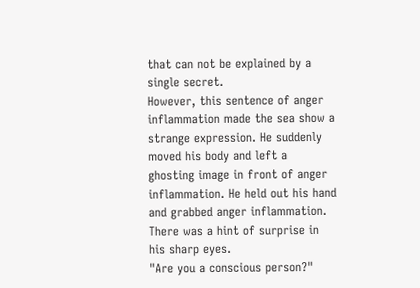that can not be explained by a single secret.
However, this sentence of anger inflammation made the sea show a strange expression. He suddenly moved his body and left a ghosting image in front of anger inflammation. He held out his hand and grabbed anger inflammation. There was a hint of surprise in his sharp eyes.
"Are you a conscious person?"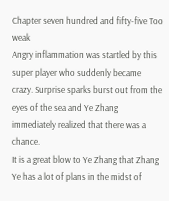Chapter seven hundred and fifty-five Too weak
Angry inflammation was startled by this super player who suddenly became crazy. Surprise sparks burst out from the eyes of the sea and Ye Zhang immediately realized that there was a chance.
It is a great blow to Ye Zhang that Zhang Ye has a lot of plans in the midst of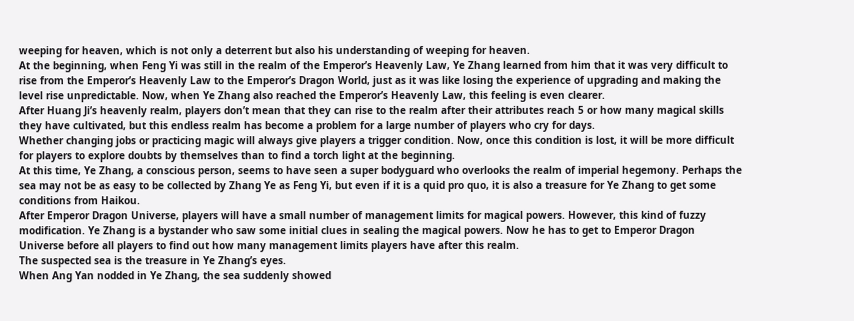weeping for heaven, which is not only a deterrent but also his understanding of weeping for heaven.
At the beginning, when Feng Yi was still in the realm of the Emperor’s Heavenly Law, Ye Zhang learned from him that it was very difficult to rise from the Emperor’s Heavenly Law to the Emperor’s Dragon World, just as it was like losing the experience of upgrading and making the level rise unpredictable. Now, when Ye Zhang also reached the Emperor’s Heavenly Law, this feeling is even clearer.
After Huang Ji’s heavenly realm, players don’t mean that they can rise to the realm after their attributes reach 5 or how many magical skills they have cultivated, but this endless realm has become a problem for a large number of players who cry for days.
Whether changing jobs or practicing magic will always give players a trigger condition. Now, once this condition is lost, it will be more difficult for players to explore doubts by themselves than to find a torch light at the beginning.
At this time, Ye Zhang, a conscious person, seems to have seen a super bodyguard who overlooks the realm of imperial hegemony. Perhaps the sea may not be as easy to be collected by Zhang Ye as Feng Yi, but even if it is a quid pro quo, it is also a treasure for Ye Zhang to get some conditions from Haikou.
After Emperor Dragon Universe, players will have a small number of management limits for magical powers. However, this kind of fuzzy modification. Ye Zhang is a bystander who saw some initial clues in sealing the magical powers. Now he has to get to Emperor Dragon Universe before all players to find out how many management limits players have after this realm.
The suspected sea is the treasure in Ye Zhang’s eyes.
When Ang Yan nodded in Ye Zhang, the sea suddenly showed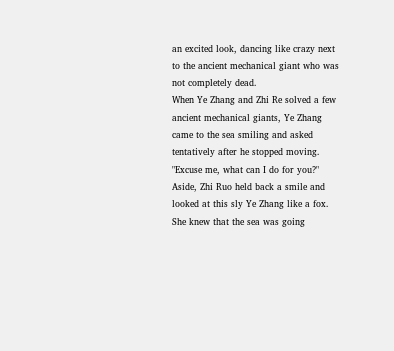an excited look, dancing like crazy next to the ancient mechanical giant who was not completely dead.
When Ye Zhang and Zhi Re solved a few ancient mechanical giants, Ye Zhang came to the sea smiling and asked tentatively after he stopped moving.
"Excuse me, what can I do for you?"
Aside, Zhi Ruo held back a smile and looked at this sly Ye Zhang like a fox. She knew that the sea was going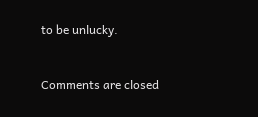to be unlucky.


Comments are closed